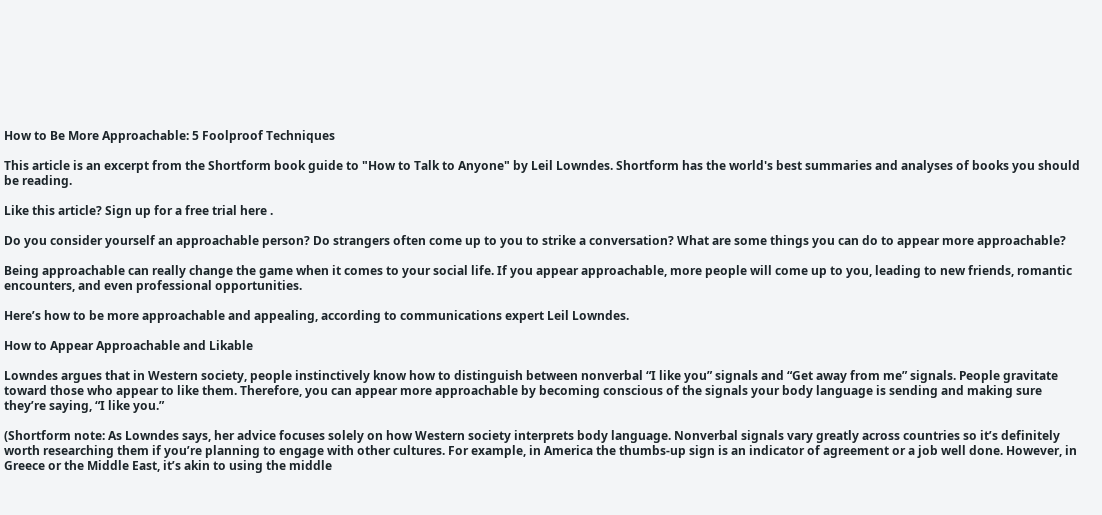How to Be More Approachable: 5 Foolproof Techniques

This article is an excerpt from the Shortform book guide to "How to Talk to Anyone" by Leil Lowndes. Shortform has the world's best summaries and analyses of books you should be reading.

Like this article? Sign up for a free trial here .

Do you consider yourself an approachable person? Do strangers often come up to you to strike a conversation? What are some things you can do to appear more approachable?

Being approachable can really change the game when it comes to your social life. If you appear approachable, more people will come up to you, leading to new friends, romantic encounters, and even professional opportunities.

Here’s how to be more approachable and appealing, according to communications expert Leil Lowndes.

How to Appear Approachable and Likable

Lowndes argues that in Western society, people instinctively know how to distinguish between nonverbal “I like you” signals and “Get away from me” signals. People gravitate toward those who appear to like them. Therefore, you can appear more approachable by becoming conscious of the signals your body language is sending and making sure they’re saying, “I like you.”

(Shortform note: As Lowndes says, her advice focuses solely on how Western society interprets body language. Nonverbal signals vary greatly across countries so it’s definitely worth researching them if you’re planning to engage with other cultures. For example, in America the thumbs-up sign is an indicator of agreement or a job well done. However, in Greece or the Middle East, it’s akin to using the middle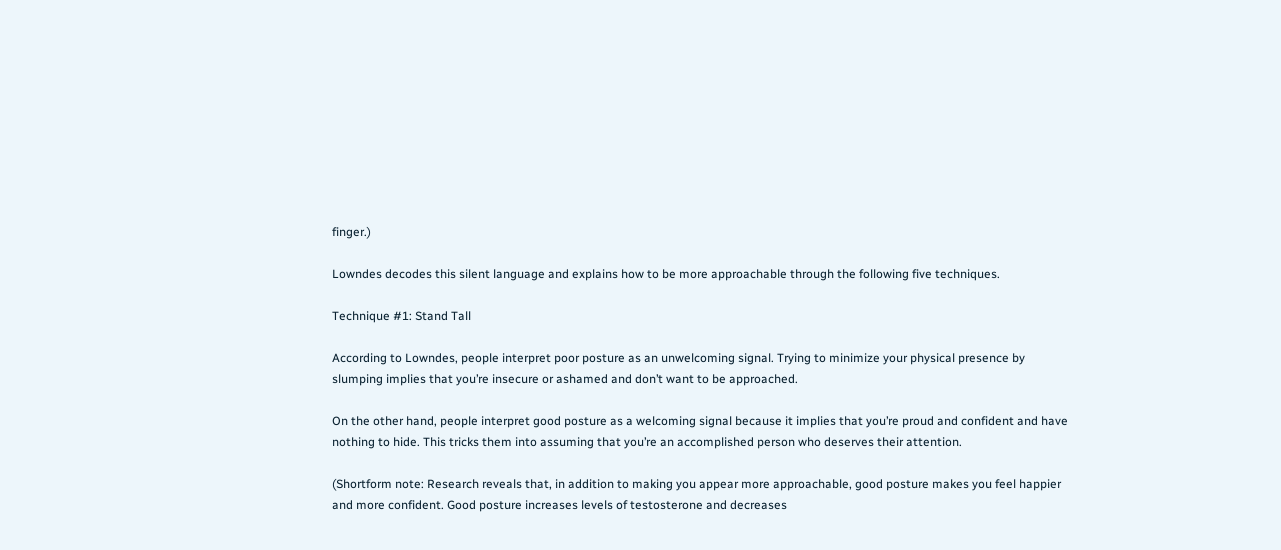finger.)

Lowndes decodes this silent language and explains how to be more approachable through the following five techniques.

Technique #1: Stand Tall

According to Lowndes, people interpret poor posture as an unwelcoming signal. Trying to minimize your physical presence by slumping implies that you’re insecure or ashamed and don’t want to be approached.

On the other hand, people interpret good posture as a welcoming signal because it implies that you’re proud and confident and have nothing to hide. This tricks them into assuming that you’re an accomplished person who deserves their attention.

(Shortform note: Research reveals that, in addition to making you appear more approachable, good posture makes you feel happier and more confident. Good posture increases levels of testosterone and decreases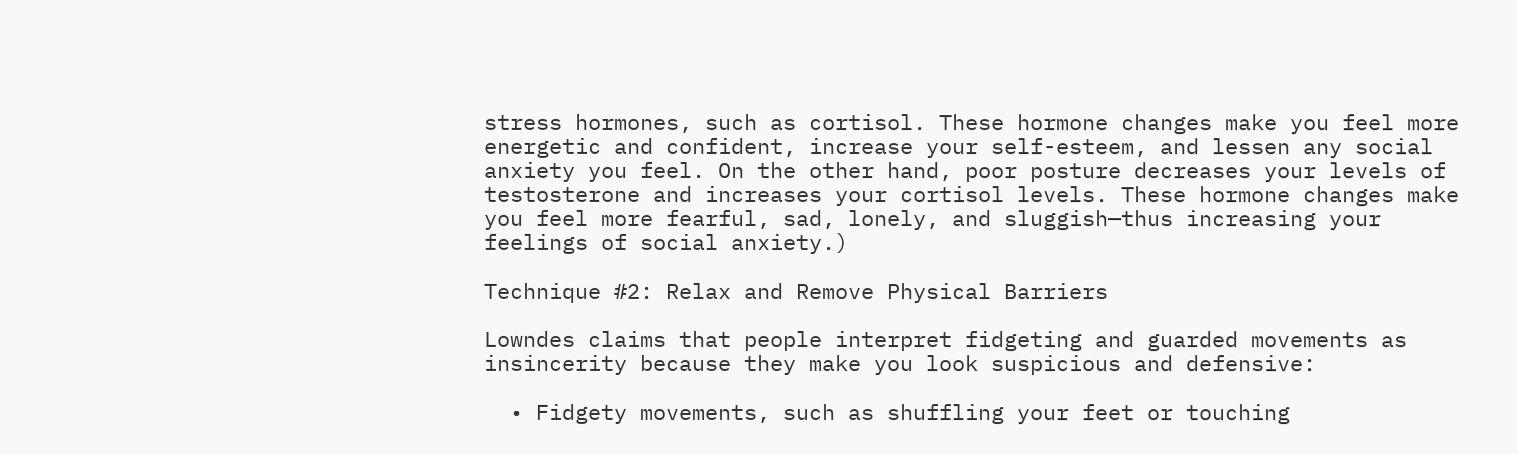stress hormones, such as cortisol. These hormone changes make you feel more energetic and confident, increase your self-esteem, and lessen any social anxiety you feel. On the other hand, poor posture decreases your levels of testosterone and increases your cortisol levels. These hormone changes make you feel more fearful, sad, lonely, and sluggish—thus increasing your feelings of social anxiety.)

Technique #2: Relax and Remove Physical Barriers

Lowndes claims that people interpret fidgeting and guarded movements as insincerity because they make you look suspicious and defensive:

  • Fidgety movements, such as shuffling your feet or touching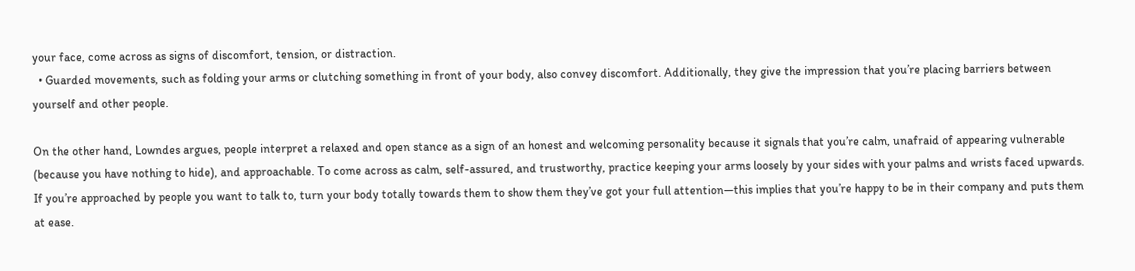your face, come across as signs of discomfort, tension, or distraction.
  • Guarded movements, such as folding your arms or clutching something in front of your body, also convey discomfort. Additionally, they give the impression that you’re placing barriers between yourself and other people.

On the other hand, Lowndes argues, people interpret a relaxed and open stance as a sign of an honest and welcoming personality because it signals that you’re calm, unafraid of appearing vulnerable (because you have nothing to hide), and approachable. To come across as calm, self-assured, and trustworthy, practice keeping your arms loosely by your sides with your palms and wrists faced upwards. If you’re approached by people you want to talk to, turn your body totally towards them to show them they’ve got your full attention—this implies that you’re happy to be in their company and puts them at ease.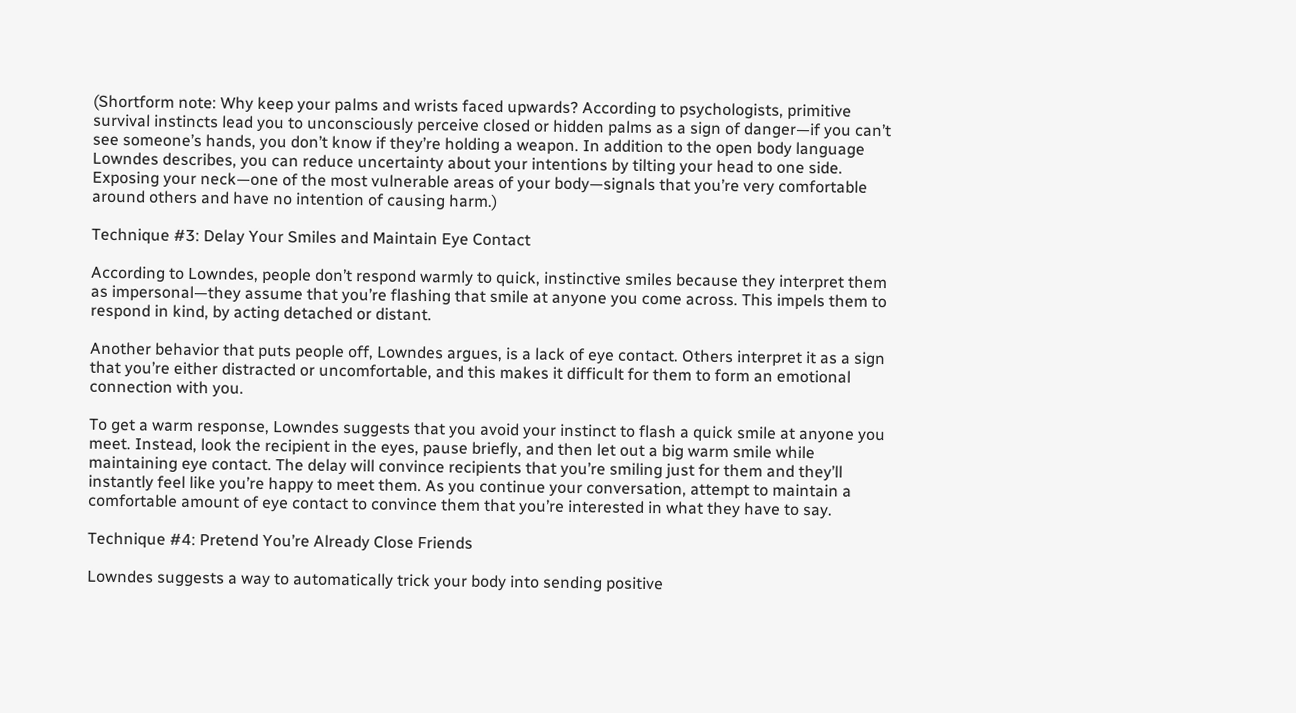(Shortform note: Why keep your palms and wrists faced upwards? According to psychologists, primitive survival instincts lead you to unconsciously perceive closed or hidden palms as a sign of danger—if you can’t see someone’s hands, you don’t know if they’re holding a weapon. In addition to the open body language Lowndes describes, you can reduce uncertainty about your intentions by tilting your head to one side. Exposing your neck—one of the most vulnerable areas of your body—signals that you’re very comfortable around others and have no intention of causing harm.)

Technique #3: Delay Your Smiles and Maintain Eye Contact

According to Lowndes, people don’t respond warmly to quick, instinctive smiles because they interpret them as impersonal—they assume that you’re flashing that smile at anyone you come across. This impels them to respond in kind, by acting detached or distant.

Another behavior that puts people off, Lowndes argues, is a lack of eye contact. Others interpret it as a sign that you’re either distracted or uncomfortable, and this makes it difficult for them to form an emotional connection with you.

To get a warm response, Lowndes suggests that you avoid your instinct to flash a quick smile at anyone you meet. Instead, look the recipient in the eyes, pause briefly, and then let out a big warm smile while maintaining eye contact. The delay will convince recipients that you’re smiling just for them and they’ll instantly feel like you’re happy to meet them. As you continue your conversation, attempt to maintain a comfortable amount of eye contact to convince them that you’re interested in what they have to say.

Technique #4: Pretend You’re Already Close Friends

Lowndes suggests a way to automatically trick your body into sending positive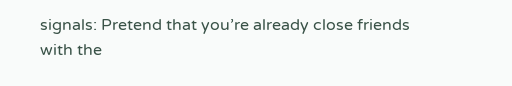signals: Pretend that you’re already close friends with the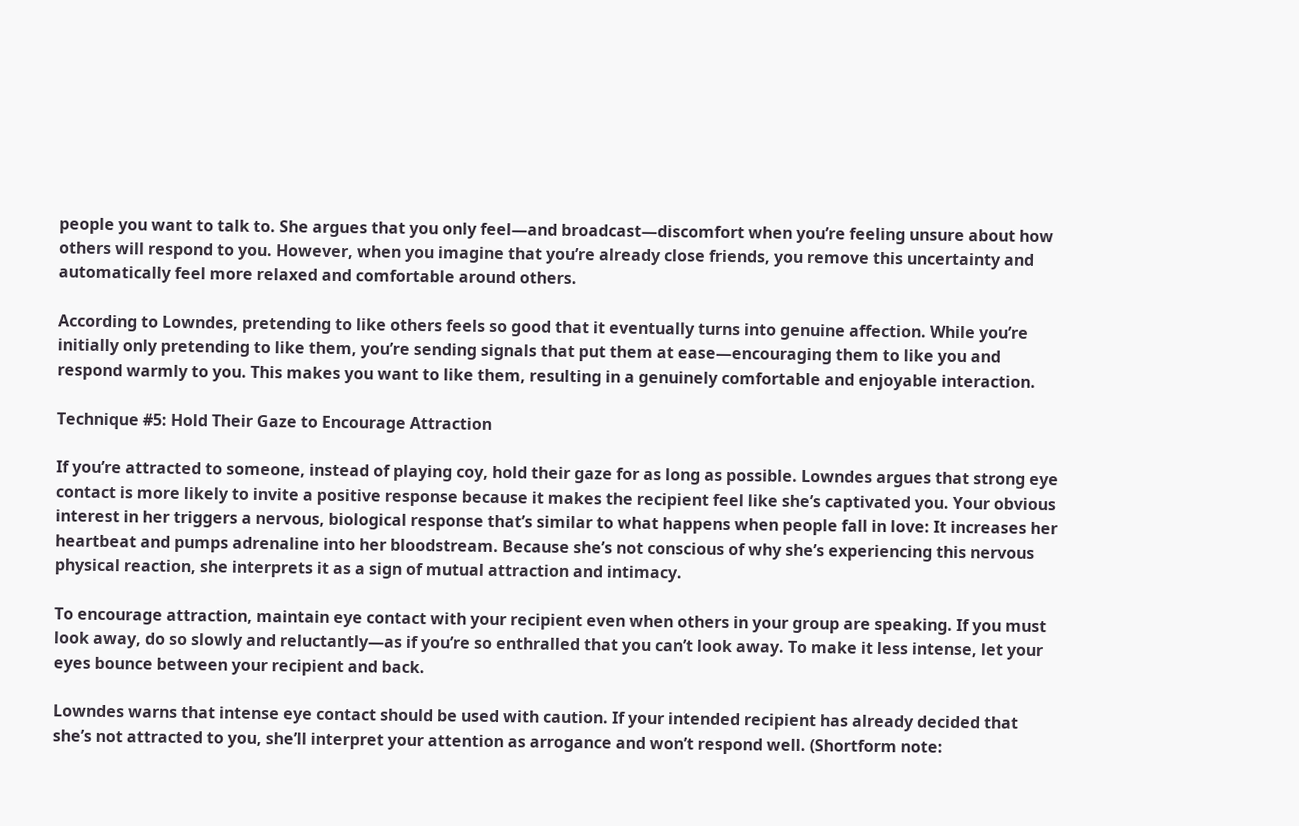people you want to talk to. She argues that you only feel—and broadcast—discomfort when you’re feeling unsure about how others will respond to you. However, when you imagine that you’re already close friends, you remove this uncertainty and automatically feel more relaxed and comfortable around others.

According to Lowndes, pretending to like others feels so good that it eventually turns into genuine affection. While you’re initially only pretending to like them, you’re sending signals that put them at ease—encouraging them to like you and respond warmly to you. This makes you want to like them, resulting in a genuinely comfortable and enjoyable interaction.

Technique #5: Hold Their Gaze to Encourage Attraction

If you’re attracted to someone, instead of playing coy, hold their gaze for as long as possible. Lowndes argues that strong eye contact is more likely to invite a positive response because it makes the recipient feel like she’s captivated you. Your obvious interest in her triggers a nervous, biological response that’s similar to what happens when people fall in love: It increases her heartbeat and pumps adrenaline into her bloodstream. Because she’s not conscious of why she’s experiencing this nervous physical reaction, she interprets it as a sign of mutual attraction and intimacy.

To encourage attraction, maintain eye contact with your recipient even when others in your group are speaking. If you must look away, do so slowly and reluctantly—as if you’re so enthralled that you can’t look away. To make it less intense, let your eyes bounce between your recipient and back.

Lowndes warns that intense eye contact should be used with caution. If your intended recipient has already decided that she’s not attracted to you, she’ll interpret your attention as arrogance and won’t respond well. (Shortform note: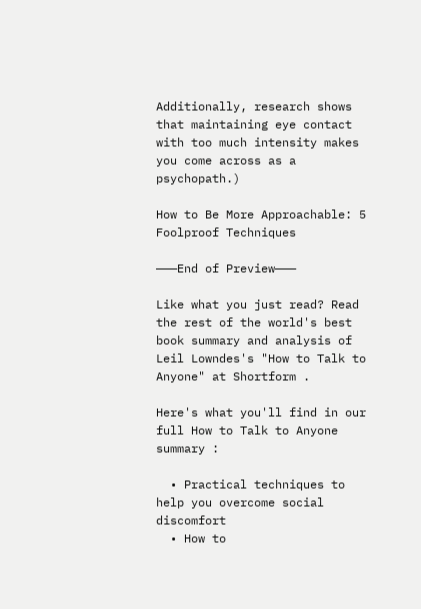Additionally, research shows that maintaining eye contact with too much intensity makes you come across as a psychopath.)

How to Be More Approachable: 5 Foolproof Techniques

———End of Preview———

Like what you just read? Read the rest of the world's best book summary and analysis of Leil Lowndes's "How to Talk to Anyone" at Shortform .

Here's what you'll find in our full How to Talk to Anyone summary :

  • Practical techniques to help you overcome social discomfort
  • How to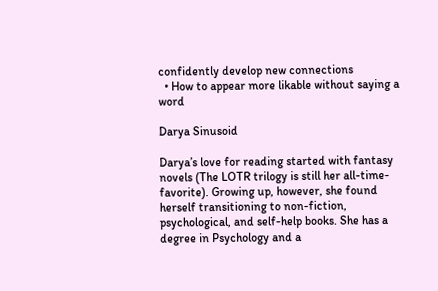confidently develop new connections
  • How to appear more likable without saying a word

Darya Sinusoid

Darya’s love for reading started with fantasy novels (The LOTR trilogy is still her all-time-favorite). Growing up, however, she found herself transitioning to non-fiction, psychological, and self-help books. She has a degree in Psychology and a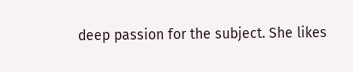deep passion for the subject. She likes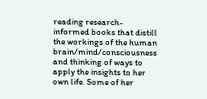reading research-informed books that distill the workings of the human brain/mind/consciousness and thinking of ways to apply the insights to her own life. Some of her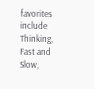favorites include Thinking, Fast and Slow,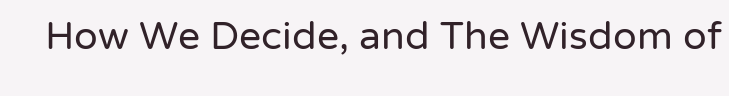How We Decide, and The Wisdom of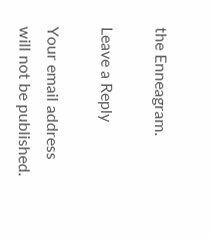the Enneagram.

Leave a Reply

Your email address will not be published.